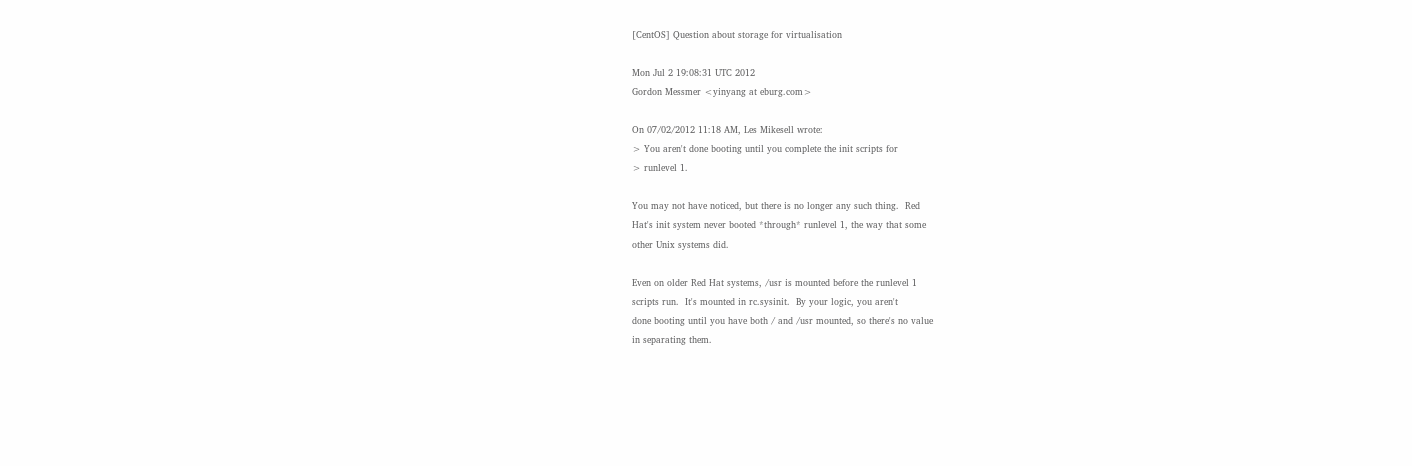[CentOS] Question about storage for virtualisation

Mon Jul 2 19:08:31 UTC 2012
Gordon Messmer <yinyang at eburg.com>

On 07/02/2012 11:18 AM, Les Mikesell wrote:
> You aren't done booting until you complete the init scripts for
> runlevel 1.

You may not have noticed, but there is no longer any such thing.  Red
Hat's init system never booted *through* runlevel 1, the way that some
other Unix systems did.

Even on older Red Hat systems, /usr is mounted before the runlevel 1
scripts run.  It's mounted in rc.sysinit.  By your logic, you aren't
done booting until you have both / and /usr mounted, so there's no value
in separating them.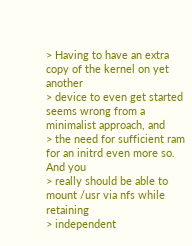> Having to have an extra copy of the kernel on yet another
> device to even get started seems wrong from a minimalist approach, and
> the need for sufficient ram for an initrd even more so.  And you
> really should be able to mount /usr via nfs while retaining
> independent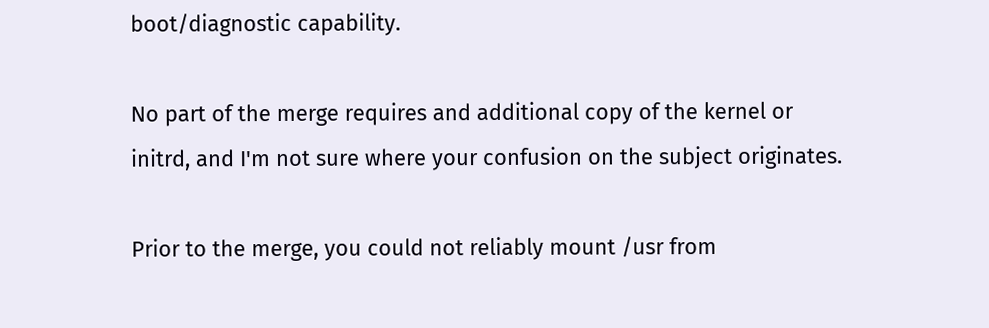boot/diagnostic capability.

No part of the merge requires and additional copy of the kernel or
initrd, and I'm not sure where your confusion on the subject originates.

Prior to the merge, you could not reliably mount /usr from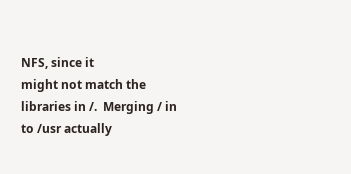NFS, since it
might not match the libraries in /.  Merging / in to /usr actually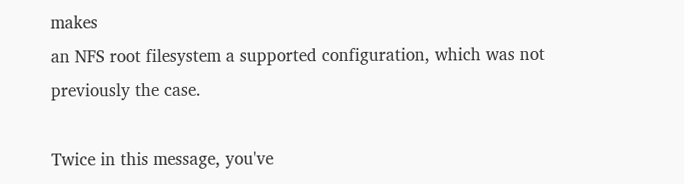makes
an NFS root filesystem a supported configuration, which was not
previously the case.

Twice in this message, you've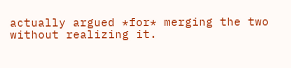actually argued *for* merging the two
without realizing it.